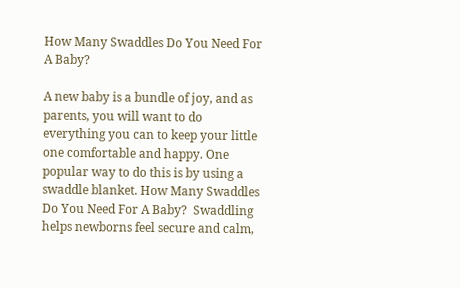How Many Swaddles Do You Need For A Baby?

A new baby is a bundle of joy, and as parents, you will want to do everything you can to keep your little one comfortable and happy. One popular way to do this is by using a swaddle blanket. How Many Swaddles Do You Need For A Baby?  Swaddling helps newborns feel secure and calm,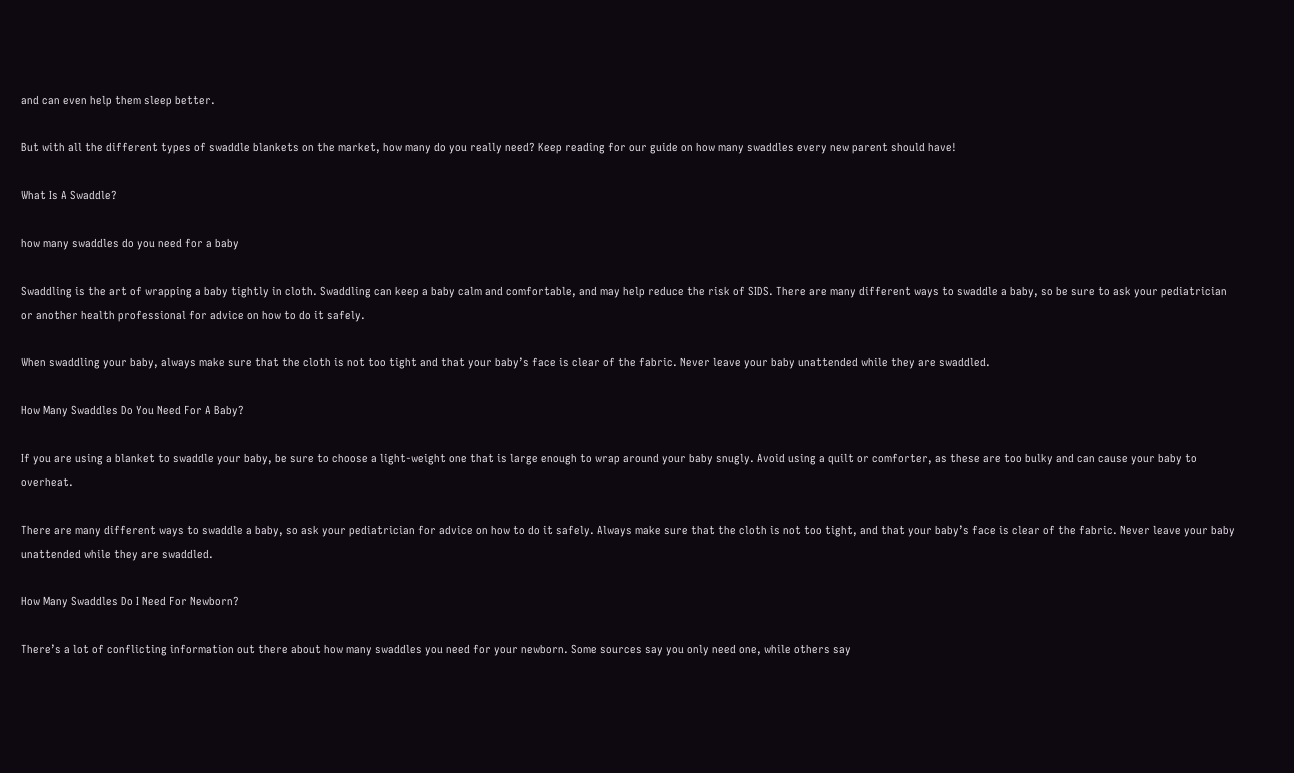and can even help them sleep better.

But with all the different types of swaddle blankets on the market, how many do you really need? Keep reading for our guide on how many swaddles every new parent should have!

What Is A Swaddle?

how many swaddles do you need for a baby

Swaddling is the art of wrapping a baby tightly in cloth. Swaddling can keep a baby calm and comfortable, and may help reduce the risk of SIDS. There are many different ways to swaddle a baby, so be sure to ask your pediatrician or another health professional for advice on how to do it safely.

When swaddling your baby, always make sure that the cloth is not too tight and that your baby’s face is clear of the fabric. Never leave your baby unattended while they are swaddled.

How Many Swaddles Do You Need For A Baby?

If you are using a blanket to swaddle your baby, be sure to choose a light-weight one that is large enough to wrap around your baby snugly. Avoid using a quilt or comforter, as these are too bulky and can cause your baby to overheat.

There are many different ways to swaddle a baby, so ask your pediatrician for advice on how to do it safely. Always make sure that the cloth is not too tight, and that your baby’s face is clear of the fabric. Never leave your baby unattended while they are swaddled.

How Many Swaddles Do I Need For Newborn?

There’s a lot of conflicting information out there about how many swaddles you need for your newborn. Some sources say you only need one, while others say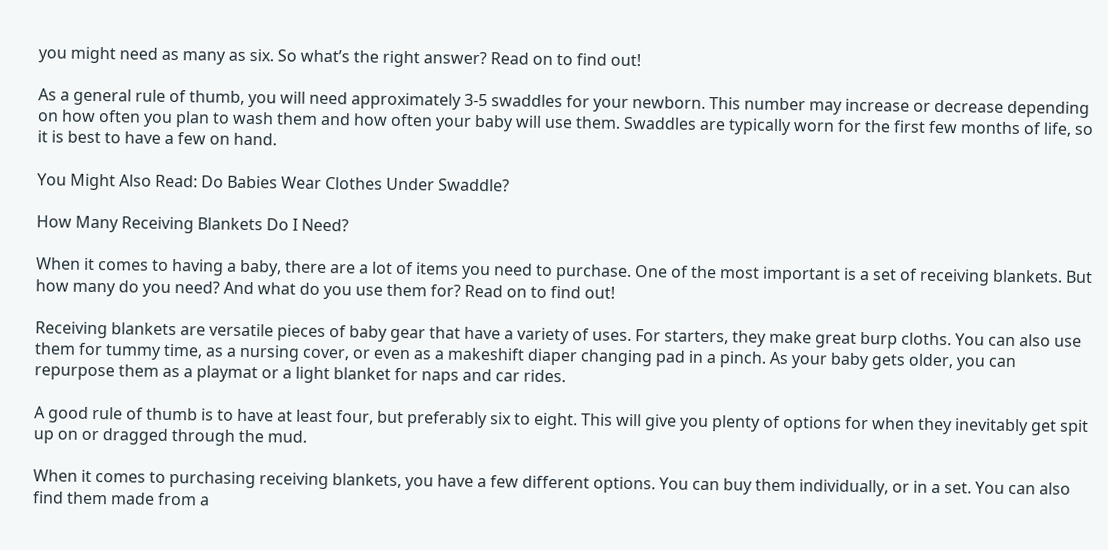you might need as many as six. So what’s the right answer? Read on to find out!

As a general rule of thumb, you will need approximately 3-5 swaddles for your newborn. This number may increase or decrease depending on how often you plan to wash them and how often your baby will use them. Swaddles are typically worn for the first few months of life, so it is best to have a few on hand.

You Might Also Read: Do Babies Wear Clothes Under Swaddle?

How Many Receiving Blankets Do I Need?

When it comes to having a baby, there are a lot of items you need to purchase. One of the most important is a set of receiving blankets. But how many do you need? And what do you use them for? Read on to find out!

Receiving blankets are versatile pieces of baby gear that have a variety of uses. For starters, they make great burp cloths. You can also use them for tummy time, as a nursing cover, or even as a makeshift diaper changing pad in a pinch. As your baby gets older, you can repurpose them as a playmat or a light blanket for naps and car rides.

A good rule of thumb is to have at least four, but preferably six to eight. This will give you plenty of options for when they inevitably get spit up on or dragged through the mud.

When it comes to purchasing receiving blankets, you have a few different options. You can buy them individually, or in a set. You can also find them made from a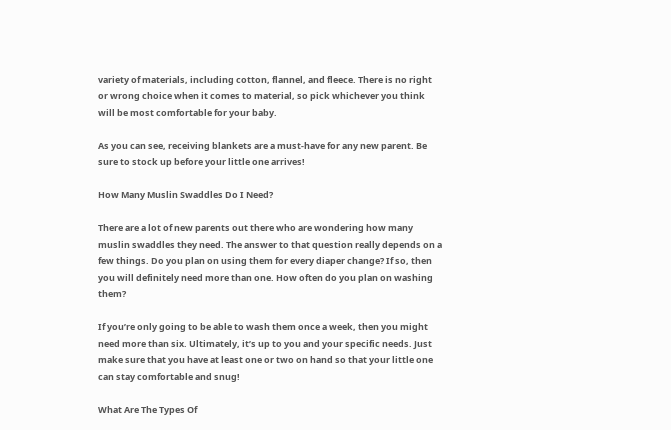variety of materials, including cotton, flannel, and fleece. There is no right or wrong choice when it comes to material, so pick whichever you think will be most comfortable for your baby.

As you can see, receiving blankets are a must-have for any new parent. Be sure to stock up before your little one arrives!

How Many Muslin Swaddles Do I Need?

There are a lot of new parents out there who are wondering how many muslin swaddles they need. The answer to that question really depends on a few things. Do you plan on using them for every diaper change? If so, then you will definitely need more than one. How often do you plan on washing them?

If you’re only going to be able to wash them once a week, then you might need more than six. Ultimately, it’s up to you and your specific needs. Just make sure that you have at least one or two on hand so that your little one can stay comfortable and snug!

What Are The Types Of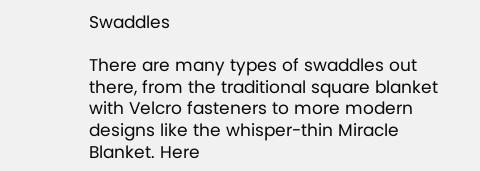Swaddles

There are many types of swaddles out there, from the traditional square blanket with Velcro fasteners to more modern designs like the whisper-thin Miracle Blanket. Here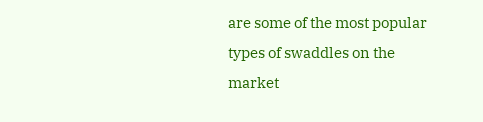are some of the most popular types of swaddles on the market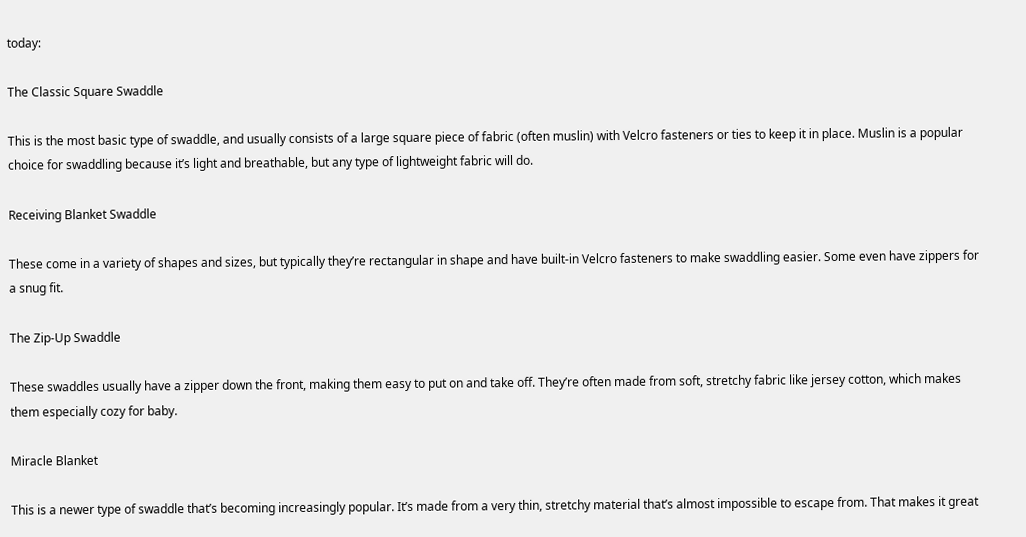today:

The Classic Square Swaddle

This is the most basic type of swaddle, and usually consists of a large square piece of fabric (often muslin) with Velcro fasteners or ties to keep it in place. Muslin is a popular choice for swaddling because it’s light and breathable, but any type of lightweight fabric will do.

Receiving Blanket Swaddle

These come in a variety of shapes and sizes, but typically they’re rectangular in shape and have built-in Velcro fasteners to make swaddling easier. Some even have zippers for a snug fit.

The Zip-Up Swaddle

These swaddles usually have a zipper down the front, making them easy to put on and take off. They’re often made from soft, stretchy fabric like jersey cotton, which makes them especially cozy for baby.

Miracle Blanket

This is a newer type of swaddle that’s becoming increasingly popular. It’s made from a very thin, stretchy material that’s almost impossible to escape from. That makes it great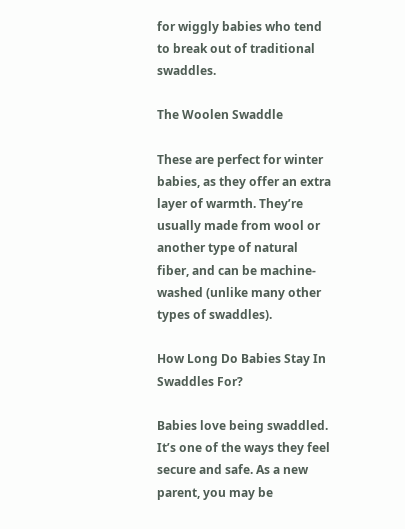for wiggly babies who tend to break out of traditional swaddles.

The Woolen Swaddle

These are perfect for winter babies, as they offer an extra layer of warmth. They’re usually made from wool or another type of natural fiber, and can be machine-washed (unlike many other types of swaddles).

How Long Do Babies Stay In Swaddles For?

Babies love being swaddled. It’s one of the ways they feel secure and safe. As a new parent, you may be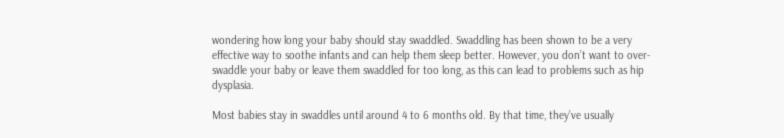wondering how long your baby should stay swaddled. Swaddling has been shown to be a very effective way to soothe infants and can help them sleep better. However, you don’t want to over-swaddle your baby or leave them swaddled for too long, as this can lead to problems such as hip dysplasia.

Most babies stay in swaddles until around 4 to 6 months old. By that time, they’ve usually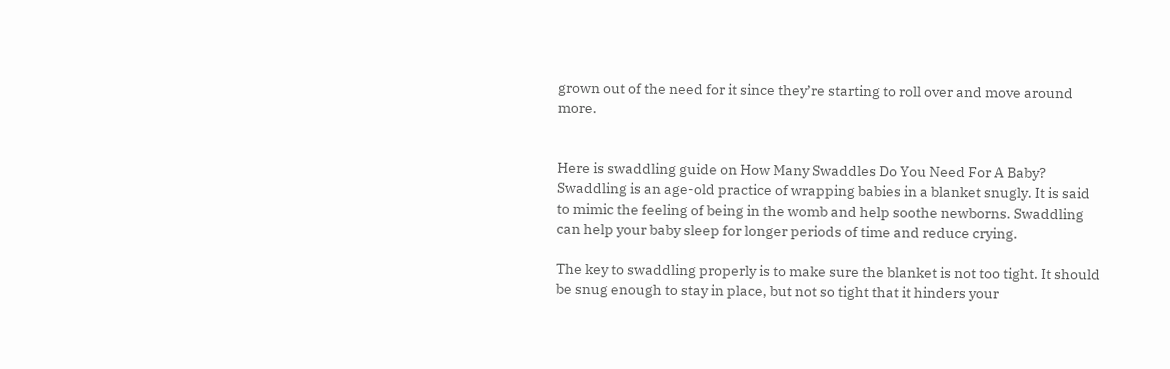grown out of the need for it since they’re starting to roll over and move around more.


Here is swaddling guide on How Many Swaddles Do You Need For A Baby? Swaddling is an age-old practice of wrapping babies in a blanket snugly. It is said to mimic the feeling of being in the womb and help soothe newborns. Swaddling can help your baby sleep for longer periods of time and reduce crying.

The key to swaddling properly is to make sure the blanket is not too tight. It should be snug enough to stay in place, but not so tight that it hinders your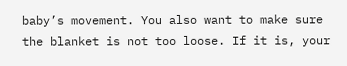baby’s movement. You also want to make sure the blanket is not too loose. If it is, your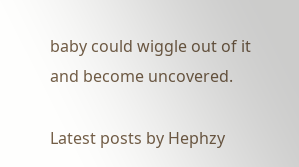baby could wiggle out of it and become uncovered.

Latest posts by Hephzy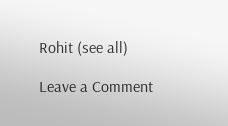Rohit (see all)

Leave a Comment